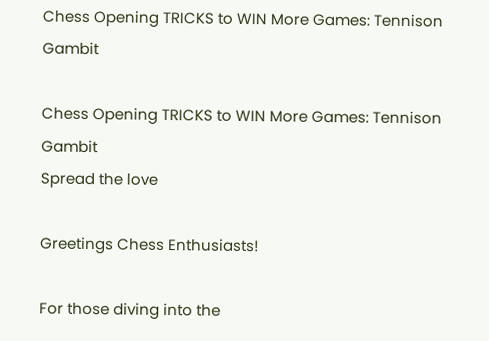Chess Opening TRICKS to WIN More Games: Tennison Gambit

Chess Opening TRICKS to WIN More Games: Tennison Gambit
Spread the love

Greetings Chess Enthusiasts!

For those diving into the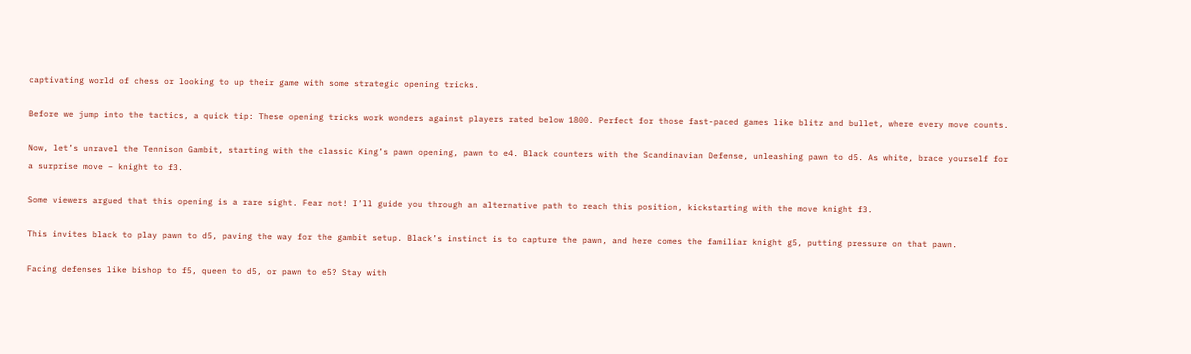captivating world of chess or looking to up their game with some strategic opening tricks.

Before we jump into the tactics, a quick tip: These opening tricks work wonders against players rated below 1800. Perfect for those fast-paced games like blitz and bullet, where every move counts.

Now, let’s unravel the Tennison Gambit, starting with the classic King’s pawn opening, pawn to e4. Black counters with the Scandinavian Defense, unleashing pawn to d5. As white, brace yourself for a surprise move – knight to f3.

Some viewers argued that this opening is a rare sight. Fear not! I’ll guide you through an alternative path to reach this position, kickstarting with the move knight f3.

This invites black to play pawn to d5, paving the way for the gambit setup. Black’s instinct is to capture the pawn, and here comes the familiar knight g5, putting pressure on that pawn.

Facing defenses like bishop to f5, queen to d5, or pawn to e5? Stay with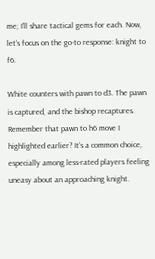me; I’ll share tactical gems for each. Now, let’s focus on the go-to response: knight to f6.

White counters with pawn to d3. The pawn is captured, and the bishop recaptures. Remember that pawn to h6 move I highlighted earlier? It’s a common choice, especially among less-rated players feeling uneasy about an approaching knight.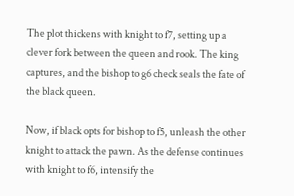The plot thickens with knight to f7, setting up a clever fork between the queen and rook. The king captures, and the bishop to g6 check seals the fate of the black queen.

Now, if black opts for bishop to f5, unleash the other knight to attack the pawn. As the defense continues with knight to f6, intensify the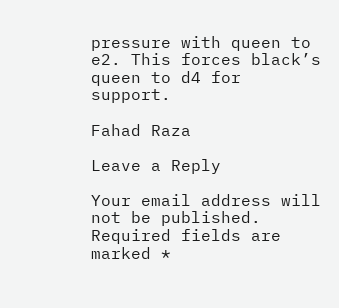pressure with queen to e2. This forces black’s queen to d4 for support.

Fahad Raza

Leave a Reply

Your email address will not be published. Required fields are marked *